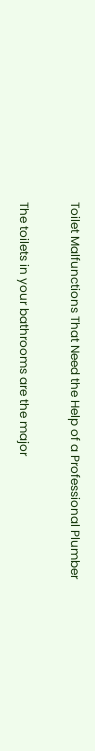Toilet Malfunctions That Need the Help of a Professional Plumber

The toilets in your bathrooms are the major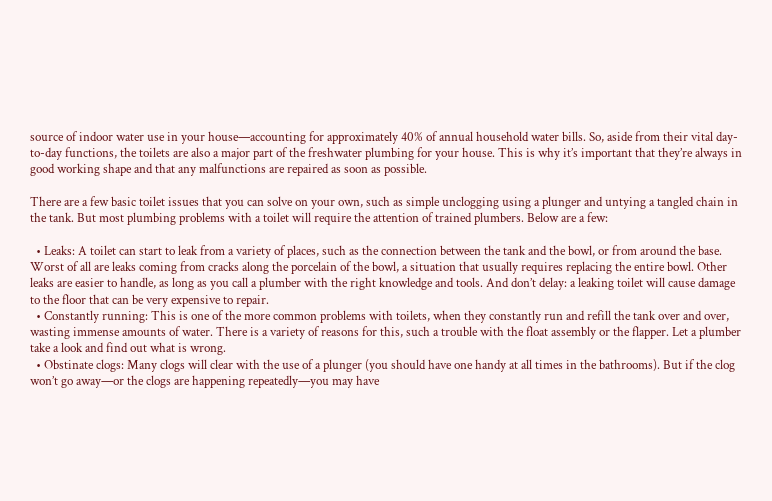source of indoor water use in your house—accounting for approximately 40% of annual household water bills. So, aside from their vital day-to-day functions, the toilets are also a major part of the freshwater plumbing for your house. This is why it’s important that they’re always in good working shape and that any malfunctions are repaired as soon as possible.

There are a few basic toilet issues that you can solve on your own, such as simple unclogging using a plunger and untying a tangled chain in the tank. But most plumbing problems with a toilet will require the attention of trained plumbers. Below are a few:

  • Leaks: A toilet can start to leak from a variety of places, such as the connection between the tank and the bowl, or from around the base. Worst of all are leaks coming from cracks along the porcelain of the bowl, a situation that usually requires replacing the entire bowl. Other leaks are easier to handle, as long as you call a plumber with the right knowledge and tools. And don’t delay: a leaking toilet will cause damage to the floor that can be very expensive to repair.
  • Constantly running: This is one of the more common problems with toilets, when they constantly run and refill the tank over and over, wasting immense amounts of water. There is a variety of reasons for this, such a trouble with the float assembly or the flapper. Let a plumber take a look and find out what is wrong.
  • Obstinate clogs: Many clogs will clear with the use of a plunger (you should have one handy at all times in the bathrooms). But if the clog won’t go away—or the clogs are happening repeatedly—you may have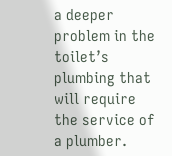a deeper problem in the toilet’s plumbing that will require the service of a plumber.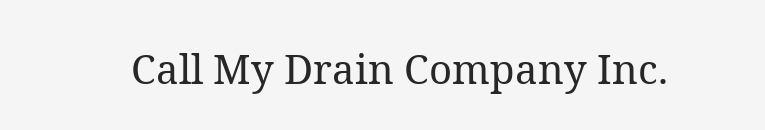Call My Drain Company Inc.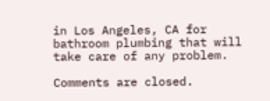in Los Angeles, CA for bathroom plumbing that will take care of any problem.

Comments are closed.